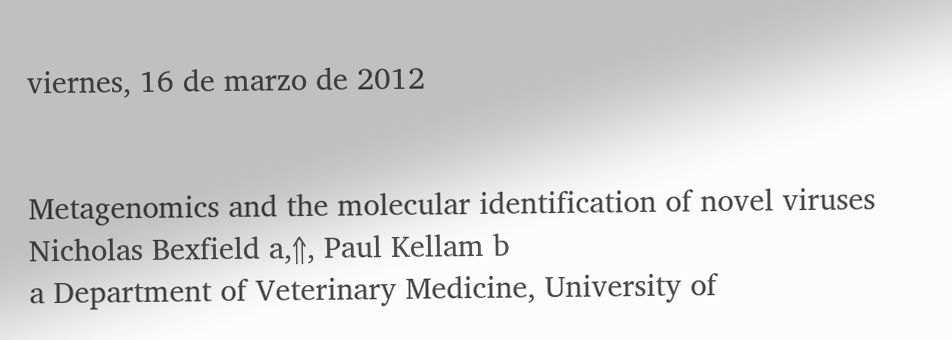viernes, 16 de marzo de 2012


Metagenomics and the molecular identification of novel viruses
Nicholas Bexfield a,⇑, Paul Kellam b
a Department of Veterinary Medicine, University of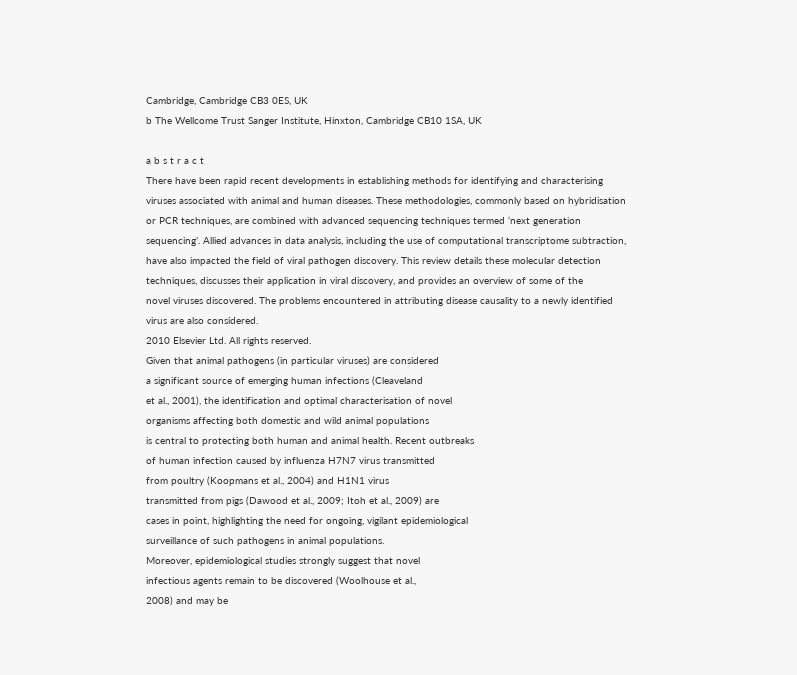Cambridge, Cambridge CB3 0ES, UK
b The Wellcome Trust Sanger Institute, Hinxton, Cambridge CB10 1SA, UK

a b s t r a c t
There have been rapid recent developments in establishing methods for identifying and characterising
viruses associated with animal and human diseases. These methodologies, commonly based on hybridisation
or PCR techniques, are combined with advanced sequencing techniques termed ‘next generation
sequencing’. Allied advances in data analysis, including the use of computational transcriptome subtraction,
have also impacted the field of viral pathogen discovery. This review details these molecular detection
techniques, discusses their application in viral discovery, and provides an overview of some of the
novel viruses discovered. The problems encountered in attributing disease causality to a newly identified
virus are also considered.
2010 Elsevier Ltd. All rights reserved.
Given that animal pathogens (in particular viruses) are considered
a significant source of emerging human infections (Cleaveland
et al., 2001), the identification and optimal characterisation of novel
organisms affecting both domestic and wild animal populations
is central to protecting both human and animal health. Recent outbreaks
of human infection caused by influenza H7N7 virus transmitted
from poultry (Koopmans et al., 2004) and H1N1 virus
transmitted from pigs (Dawood et al., 2009; Itoh et al., 2009) are
cases in point, highlighting the need for ongoing, vigilant epidemiological
surveillance of such pathogens in animal populations.
Moreover, epidemiological studies strongly suggest that novel
infectious agents remain to be discovered (Woolhouse et al.,
2008) and may be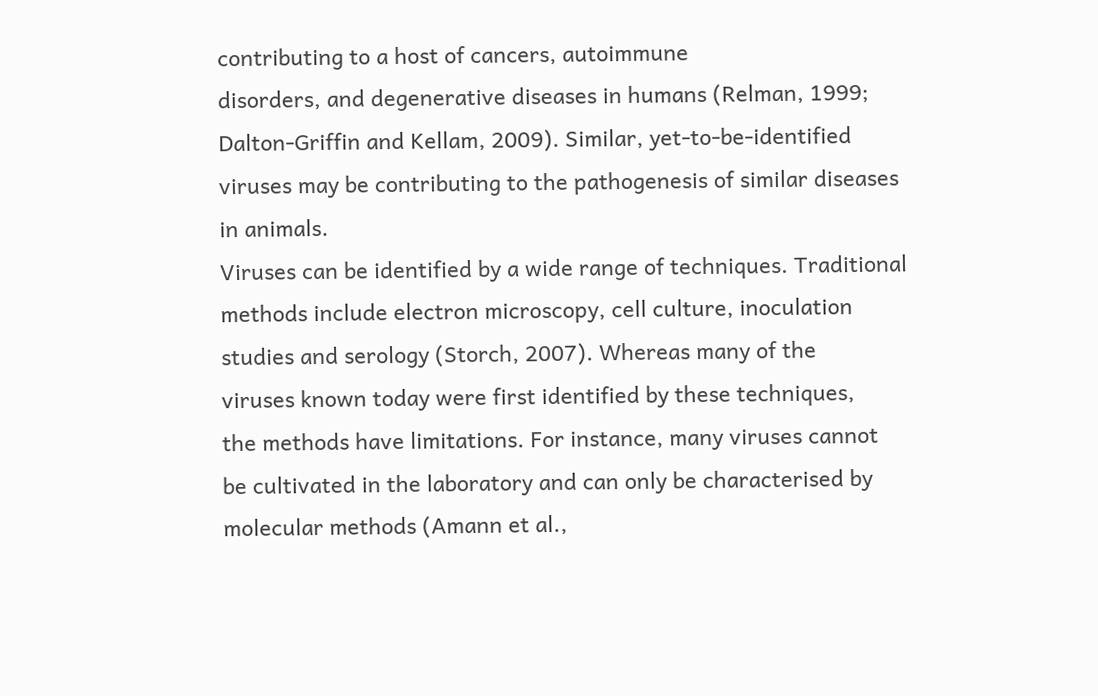contributing to a host of cancers, autoimmune
disorders, and degenerative diseases in humans (Relman, 1999;
Dalton-Griffin and Kellam, 2009). Similar, yet-to-be-identified
viruses may be contributing to the pathogenesis of similar diseases
in animals.
Viruses can be identified by a wide range of techniques. Traditional
methods include electron microscopy, cell culture, inoculation
studies and serology (Storch, 2007). Whereas many of the
viruses known today were first identified by these techniques,
the methods have limitations. For instance, many viruses cannot
be cultivated in the laboratory and can only be characterised by
molecular methods (Amann et al.,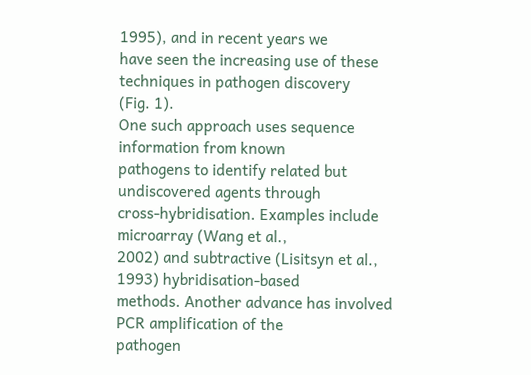1995), and in recent years we
have seen the increasing use of these techniques in pathogen discovery
(Fig. 1).
One such approach uses sequence information from known
pathogens to identify related but undiscovered agents through
cross-hybridisation. Examples include microarray (Wang et al.,
2002) and subtractive (Lisitsyn et al., 1993) hybridisation-based
methods. Another advance has involved PCR amplification of the
pathogen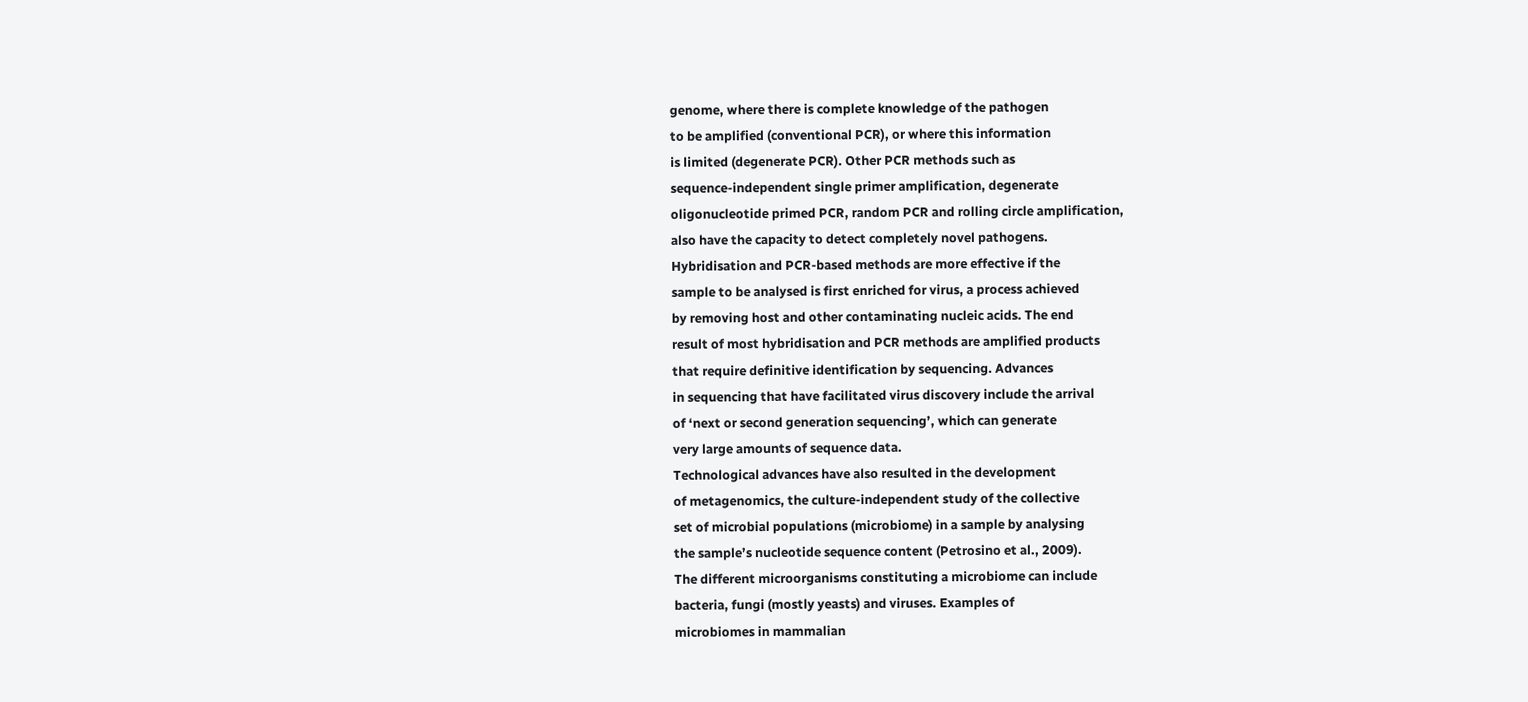genome, where there is complete knowledge of the pathogen
to be amplified (conventional PCR), or where this information
is limited (degenerate PCR). Other PCR methods such as
sequence-independent single primer amplification, degenerate
oligonucleotide primed PCR, random PCR and rolling circle amplification,
also have the capacity to detect completely novel pathogens.
Hybridisation and PCR-based methods are more effective if the
sample to be analysed is first enriched for virus, a process achieved
by removing host and other contaminating nucleic acids. The end
result of most hybridisation and PCR methods are amplified products
that require definitive identification by sequencing. Advances
in sequencing that have facilitated virus discovery include the arrival
of ‘next or second generation sequencing’, which can generate
very large amounts of sequence data.
Technological advances have also resulted in the development
of metagenomics, the culture-independent study of the collective
set of microbial populations (microbiome) in a sample by analysing
the sample’s nucleotide sequence content (Petrosino et al., 2009).
The different microorganisms constituting a microbiome can include
bacteria, fungi (mostly yeasts) and viruses. Examples of
microbiomes in mammalian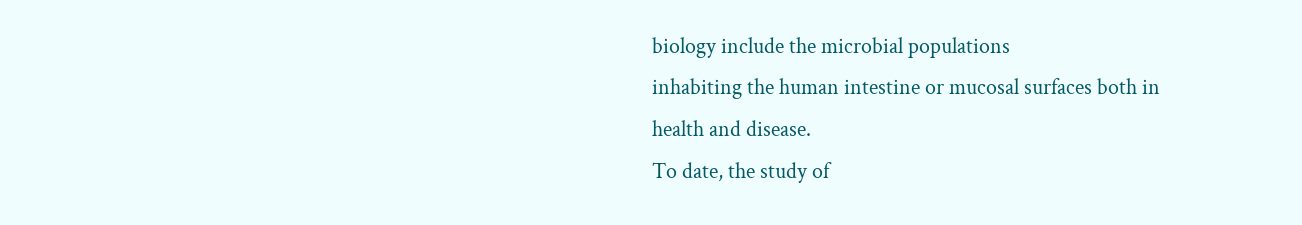biology include the microbial populations
inhabiting the human intestine or mucosal surfaces both in
health and disease.
To date, the study of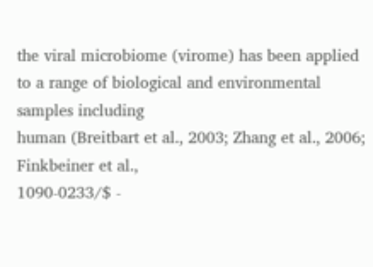the viral microbiome (virome) has been applied
to a range of biological and environmental samples including
human (Breitbart et al., 2003; Zhang et al., 2006; Finkbeiner et al.,
1090-0233/$ -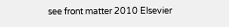see front matter 2010 Elsevier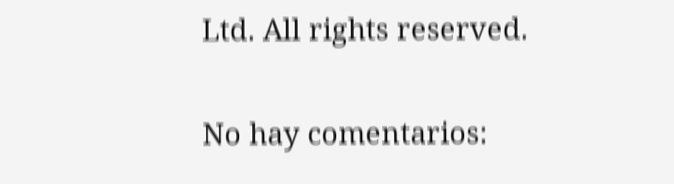Ltd. All rights reserved.

No hay comentarios: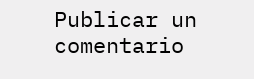Publicar un comentario